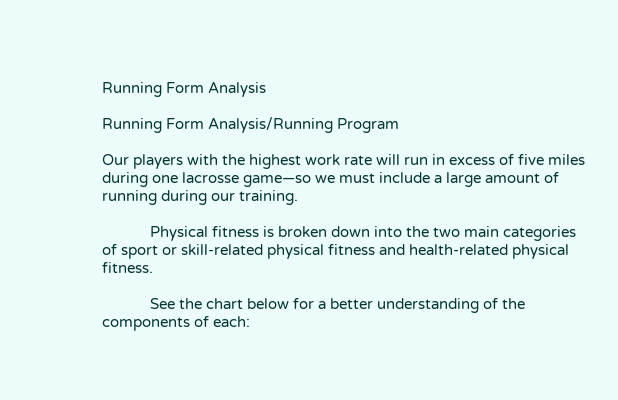Running Form Analysis

Running Form Analysis/Running Program

Our players with the highest work rate will run in excess of five miles during one lacrosse game—so we must include a large amount of running during our training.

            Physical fitness is broken down into the two main categories of sport or skill-related physical fitness and health-related physical fitness.

            See the chart below for a better understanding of the components of each: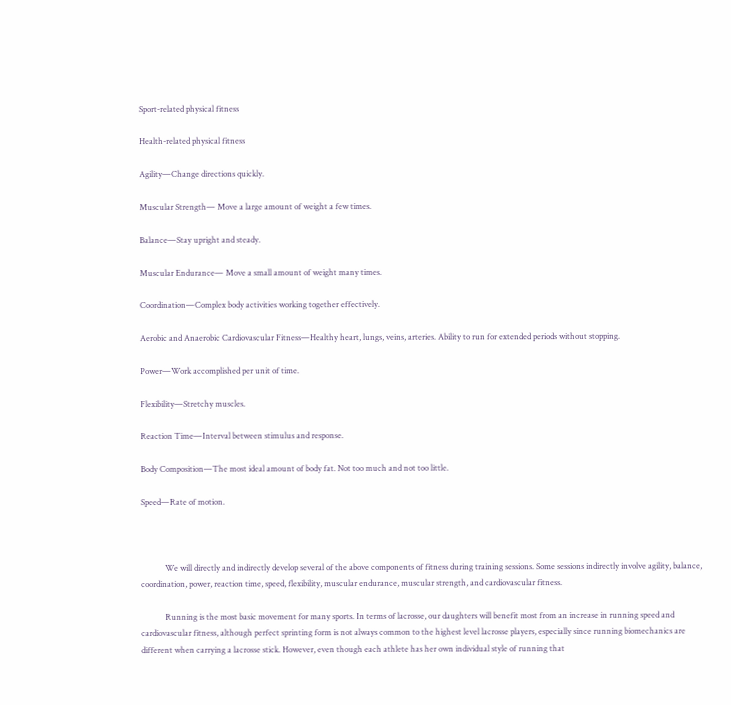Sport-related physical fitness

Health-related physical fitness

Agility—Change directions quickly.

Muscular Strength— Move a large amount of weight a few times.

Balance—Stay upright and steady.

Muscular Endurance— Move a small amount of weight many times.

Coordination—Complex body activities working together effectively.

Aerobic and Anaerobic Cardiovascular Fitness—Healthy heart, lungs, veins, arteries. Ability to run for extended periods without stopping.

Power—Work accomplished per unit of time.

Flexibility—Stretchy muscles.

Reaction Time—Interval between stimulus and response.

Body Composition—The most ideal amount of body fat. Not too much and not too little.

Speed—Rate of motion.



            We will directly and indirectly develop several of the above components of fitness during training sessions. Some sessions indirectly involve agility, balance, coordination, power, reaction time, speed, flexibility, muscular endurance, muscular strength, and cardiovascular fitness.

            Running is the most basic movement for many sports. In terms of lacrosse, our daughters will benefit most from an increase in running speed and cardiovascular fitness, although perfect sprinting form is not always common to the highest level lacrosse players, especially since running biomechanics are different when carrying a lacrosse stick. However, even though each athlete has her own individual style of running that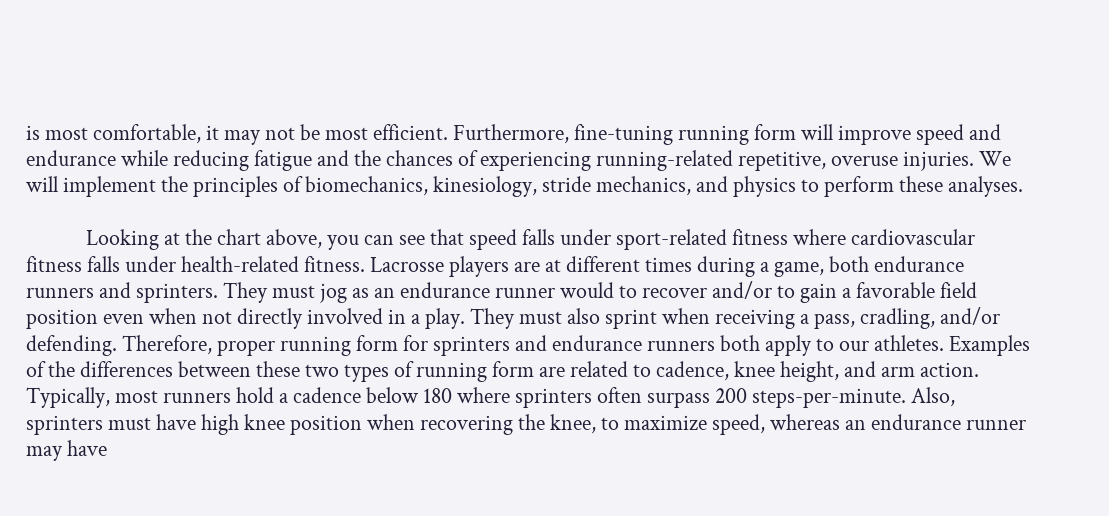is most comfortable, it may not be most efficient. Furthermore, fine-tuning running form will improve speed and endurance while reducing fatigue and the chances of experiencing running-related repetitive, overuse injuries. We will implement the principles of biomechanics, kinesiology, stride mechanics, and physics to perform these analyses.

            Looking at the chart above, you can see that speed falls under sport-related fitness where cardiovascular fitness falls under health-related fitness. Lacrosse players are at different times during a game, both endurance runners and sprinters. They must jog as an endurance runner would to recover and/or to gain a favorable field position even when not directly involved in a play. They must also sprint when receiving a pass, cradling, and/or defending. Therefore, proper running form for sprinters and endurance runners both apply to our athletes. Examples of the differences between these two types of running form are related to cadence, knee height, and arm action. Typically, most runners hold a cadence below 180 where sprinters often surpass 200 steps-per-minute. Also, sprinters must have high knee position when recovering the knee, to maximize speed, whereas an endurance runner may have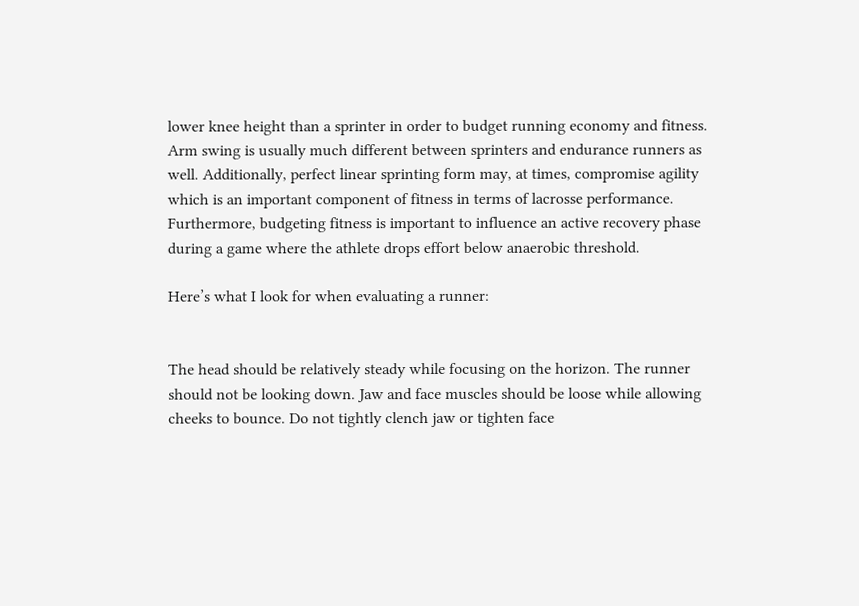lower knee height than a sprinter in order to budget running economy and fitness. Arm swing is usually much different between sprinters and endurance runners as well. Additionally, perfect linear sprinting form may, at times, compromise agility which is an important component of fitness in terms of lacrosse performance. Furthermore, budgeting fitness is important to influence an active recovery phase during a game where the athlete drops effort below anaerobic threshold.

Here’s what I look for when evaluating a runner:


The head should be relatively steady while focusing on the horizon. The runner should not be looking down. Jaw and face muscles should be loose while allowing cheeks to bounce. Do not tightly clench jaw or tighten face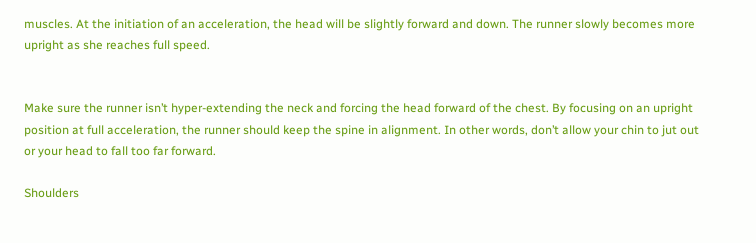muscles. At the initiation of an acceleration, the head will be slightly forward and down. The runner slowly becomes more upright as she reaches full speed.


Make sure the runner isn’t hyper-extending the neck and forcing the head forward of the chest. By focusing on an upright position at full acceleration, the runner should keep the spine in alignment. In other words, don’t allow your chin to jut out or your head to fall too far forward.

Shoulders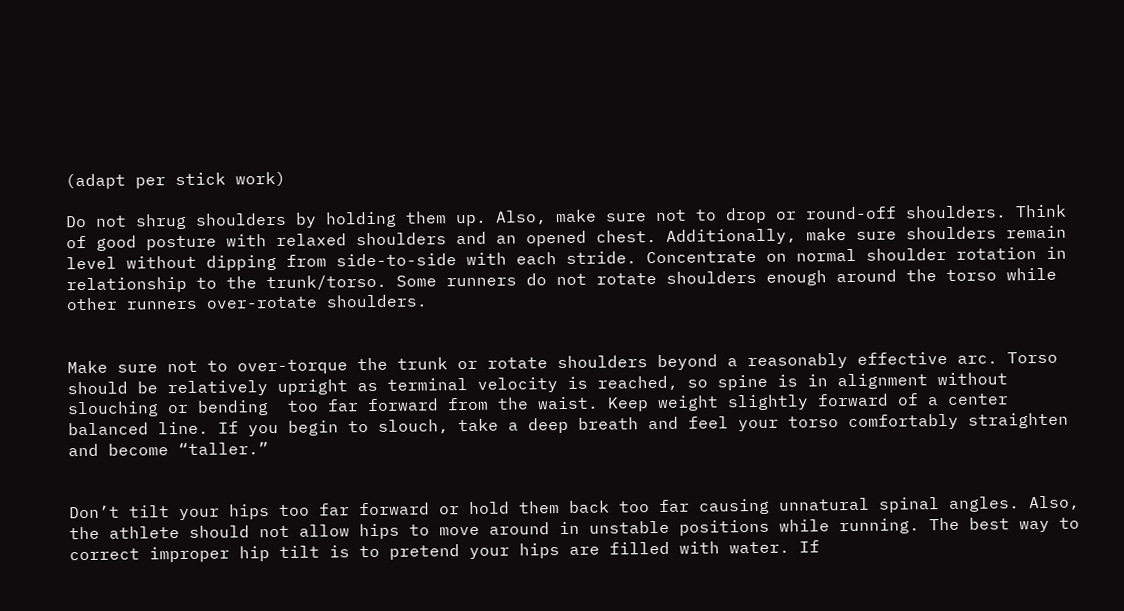(adapt per stick work)

Do not shrug shoulders by holding them up. Also, make sure not to drop or round-off shoulders. Think of good posture with relaxed shoulders and an opened chest. Additionally, make sure shoulders remain level without dipping from side-to-side with each stride. Concentrate on normal shoulder rotation in relationship to the trunk/torso. Some runners do not rotate shoulders enough around the torso while other runners over-rotate shoulders.


Make sure not to over-torque the trunk or rotate shoulders beyond a reasonably effective arc. Torso should be relatively upright as terminal velocity is reached, so spine is in alignment without slouching or bending  too far forward from the waist. Keep weight slightly forward of a center balanced line. If you begin to slouch, take a deep breath and feel your torso comfortably straighten and become “taller.”


Don’t tilt your hips too far forward or hold them back too far causing unnatural spinal angles. Also, the athlete should not allow hips to move around in unstable positions while running. The best way to correct improper hip tilt is to pretend your hips are filled with water. If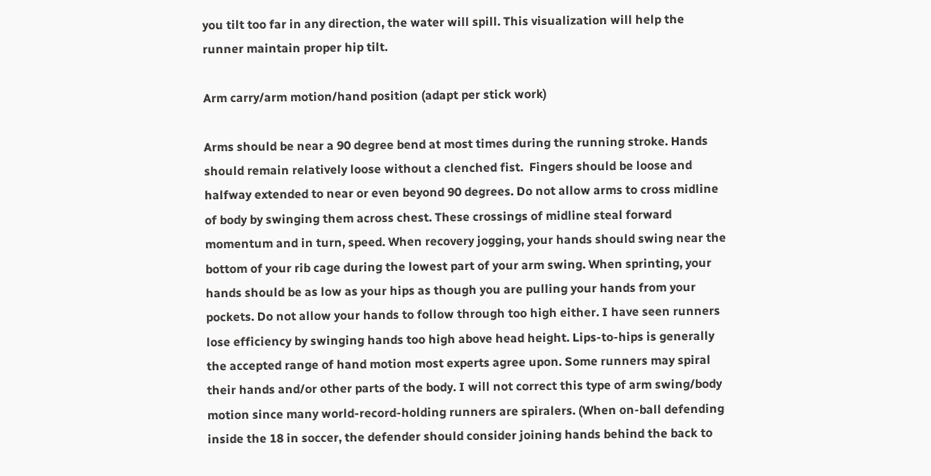you tilt too far in any direction, the water will spill. This visualization will help the runner maintain proper hip tilt.

Arm carry/arm motion/hand position (adapt per stick work)

Arms should be near a 90 degree bend at most times during the running stroke. Hands should remain relatively loose without a clenched fist.  Fingers should be loose and halfway extended to near or even beyond 90 degrees. Do not allow arms to cross midline of body by swinging them across chest. These crossings of midline steal forward momentum and in turn, speed. When recovery jogging, your hands should swing near the bottom of your rib cage during the lowest part of your arm swing. When sprinting, your hands should be as low as your hips as though you are pulling your hands from your pockets. Do not allow your hands to follow through too high either. I have seen runners lose efficiency by swinging hands too high above head height. Lips-to-hips is generally the accepted range of hand motion most experts agree upon. Some runners may spiral their hands and/or other parts of the body. I will not correct this type of arm swing/body  motion since many world-record-holding runners are spiralers. (When on-ball defending inside the 18 in soccer, the defender should consider joining hands behind the back to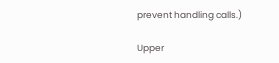prevent handling calls.)

Upper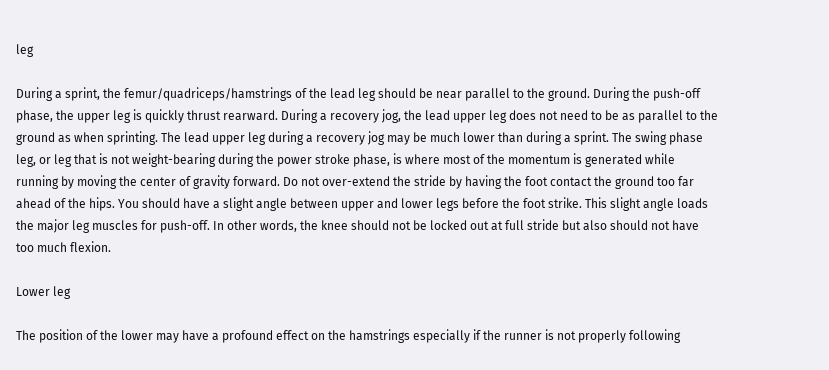leg

During a sprint, the femur/quadriceps/hamstrings of the lead leg should be near parallel to the ground. During the push-off phase, the upper leg is quickly thrust rearward. During a recovery jog, the lead upper leg does not need to be as parallel to the ground as when sprinting. The lead upper leg during a recovery jog may be much lower than during a sprint. The swing phase leg, or leg that is not weight-bearing during the power stroke phase, is where most of the momentum is generated while running by moving the center of gravity forward. Do not over-extend the stride by having the foot contact the ground too far ahead of the hips. You should have a slight angle between upper and lower legs before the foot strike. This slight angle loads the major leg muscles for push-off. In other words, the knee should not be locked out at full stride but also should not have too much flexion.

Lower leg

The position of the lower may have a profound effect on the hamstrings especially if the runner is not properly following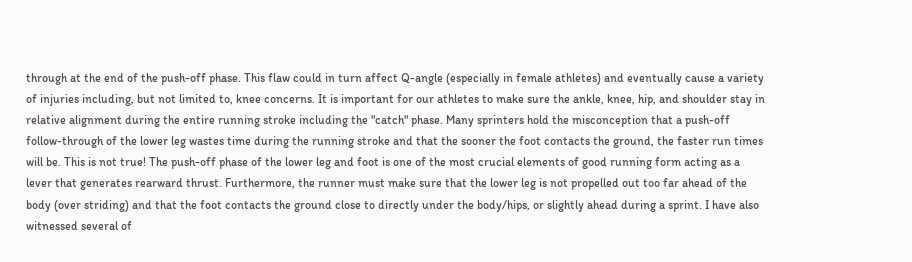through at the end of the push-off phase. This flaw could in turn affect Q-angle (especially in female athletes) and eventually cause a variety of injuries including, but not limited to, knee concerns. It is important for our athletes to make sure the ankle, knee, hip, and shoulder stay in relative alignment during the entire running stroke including the "catch" phase. Many sprinters hold the misconception that a push-off follow-through of the lower leg wastes time during the running stroke and that the sooner the foot contacts the ground, the faster run times will be. This is not true! The push-off phase of the lower leg and foot is one of the most crucial elements of good running form acting as a lever that generates rearward thrust. Furthermore, the runner must make sure that the lower leg is not propelled out too far ahead of the body (over striding) and that the foot contacts the ground close to directly under the body/hips, or slightly ahead during a sprint. I have also witnessed several of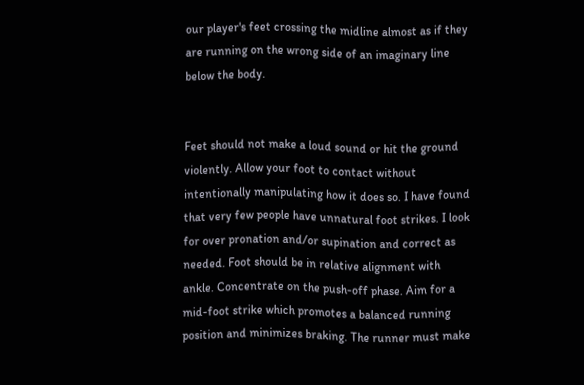our player's feet crossing the midline almost as if they are running on the wrong side of an imaginary line below the body.


Feet should not make a loud sound or hit the ground violently. Allow your foot to contact without intentionally manipulating how it does so. I have found that very few people have unnatural foot strikes. I look for over pronation and/or supination and correct as needed. Foot should be in relative alignment with ankle. Concentrate on the push-off phase. Aim for a mid-foot strike which promotes a balanced running position and minimizes braking. The runner must make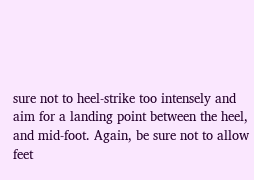sure not to heel-strike too intensely and aim for a landing point between the heel, and mid-foot. Again, be sure not to allow feet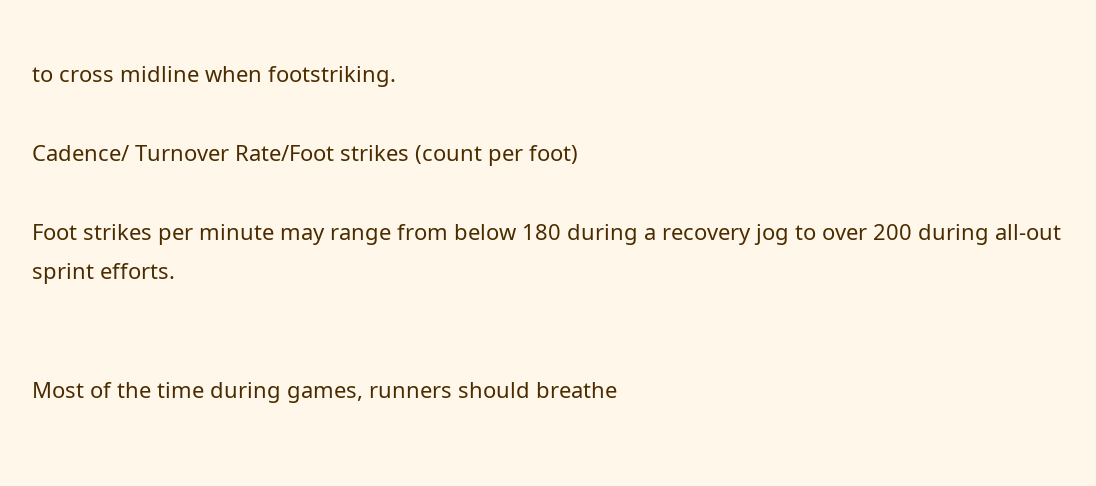to cross midline when footstriking.

Cadence/ Turnover Rate/Foot strikes (count per foot)

Foot strikes per minute may range from below 180 during a recovery jog to over 200 during all-out sprint efforts.


Most of the time during games, runners should breathe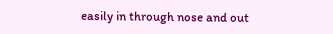easily in through nose and out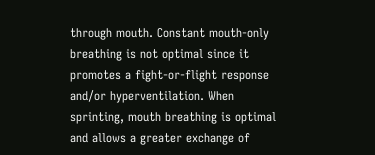through mouth. Constant mouth-only breathing is not optimal since it promotes a fight-or-flight response and/or hyperventilation. When sprinting, mouth breathing is optimal and allows a greater exchange of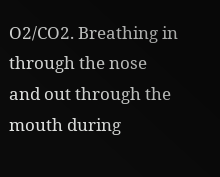O2/CO2. Breathing in through the nose and out through the mouth during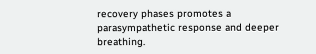recovery phases promotes a parasympathetic response and deeper breathing.